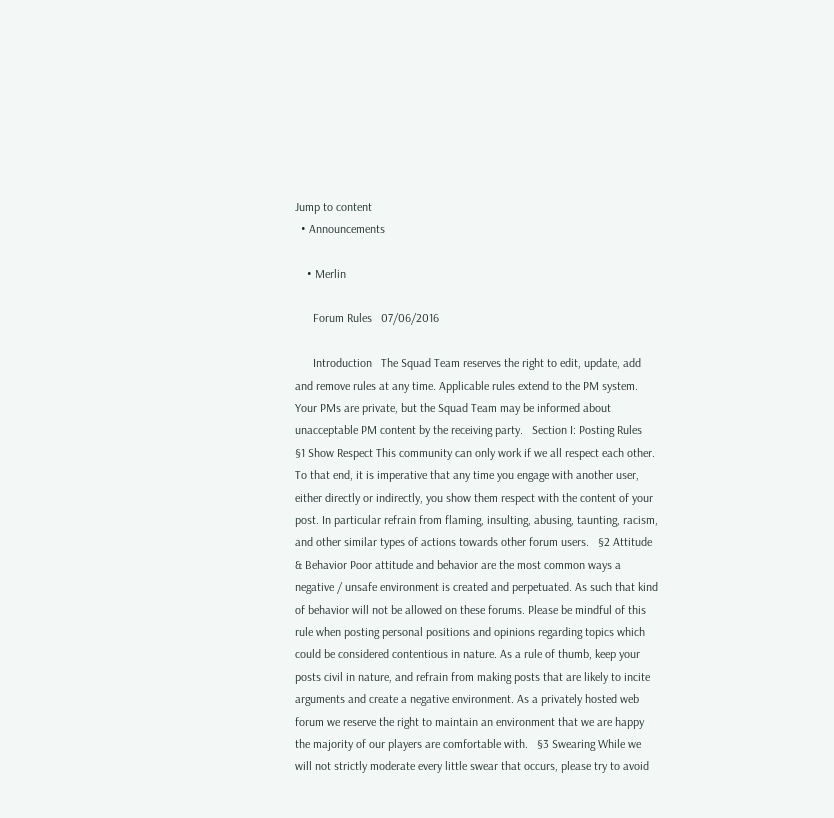Jump to content
  • Announcements

    • Merlin

      Forum Rules   07/06/2016

      Introduction   The Squad Team reserves the right to edit, update, add and remove rules at any time. Applicable rules extend to the PM system. Your PMs are private, but the Squad Team may be informed about unacceptable PM content by the receiving party.   Section I: Posting Rules   §1 Show Respect This community can only work if we all respect each other. To that end, it is imperative that any time you engage with another user, either directly or indirectly, you show them respect with the content of your post. In particular refrain from flaming, insulting, abusing, taunting, racism, and other similar types of actions towards other forum users.   §2 Attitude & Behavior Poor attitude and behavior are the most common ways a negative / unsafe environment is created and perpetuated. As such that kind of behavior will not be allowed on these forums. Please be mindful of this rule when posting personal positions and opinions regarding topics which could be considered contentious in nature. As a rule of thumb, keep your posts civil in nature, and refrain from making posts that are likely to incite arguments and create a negative environment. As a privately hosted web forum we reserve the right to maintain an environment that we are happy the majority of our players are comfortable with.   §3 Swearing While we will not strictly moderate every little swear that occurs, please try to avoid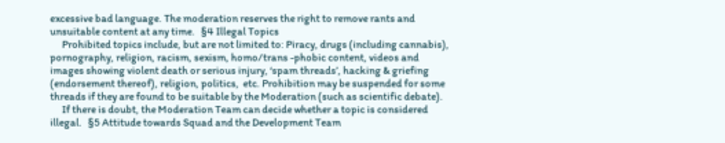excessive bad language. The moderation reserves the right to remove rants and unsuitable content at any time.   §4 Illegal Topics
      Prohibited topics include, but are not limited to: Piracy, drugs (including cannabis), pornography, religion, racism, sexism, homo/trans -phobic content, videos and images showing violent death or serious injury, ‘spam threads’, hacking & griefing (endorsement thereof), religion, politics,  etc. Prohibition may be suspended for some threads if they are found to be suitable by the Moderation (such as scientific debate).
      If there is doubt, the Moderation Team can decide whether a topic is considered illegal.   §5 Attitude towards Squad and the Development Team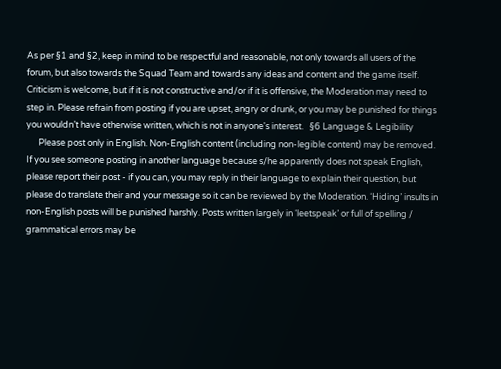As per §1 and §2, keep in mind to be respectful and reasonable, not only towards all users of the forum, but also towards the Squad Team and towards any ideas and content and the game itself. Criticism is welcome, but if it is not constructive and/or if it is offensive, the Moderation may need to step in. Please refrain from posting if you are upset, angry or drunk, or you may be punished for things you wouldn’t have otherwise written, which is not in anyone's interest.   §6 Language & Legibility
      Please post only in English. Non-English content (including non-legible content) may be removed. If you see someone posting in another language because s/he apparently does not speak English, please report their post - if you can, you may reply in their language to explain their question, but please do translate their and your message so it can be reviewed by the Moderation. ‘Hiding’ insults in non-English posts will be punished harshly. Posts written largely in ‘leetspeak’ or full of spelling / grammatical errors may be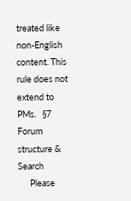treated like non-English content. This rule does not extend to PMs.   §7 Forum structure & Search
      Please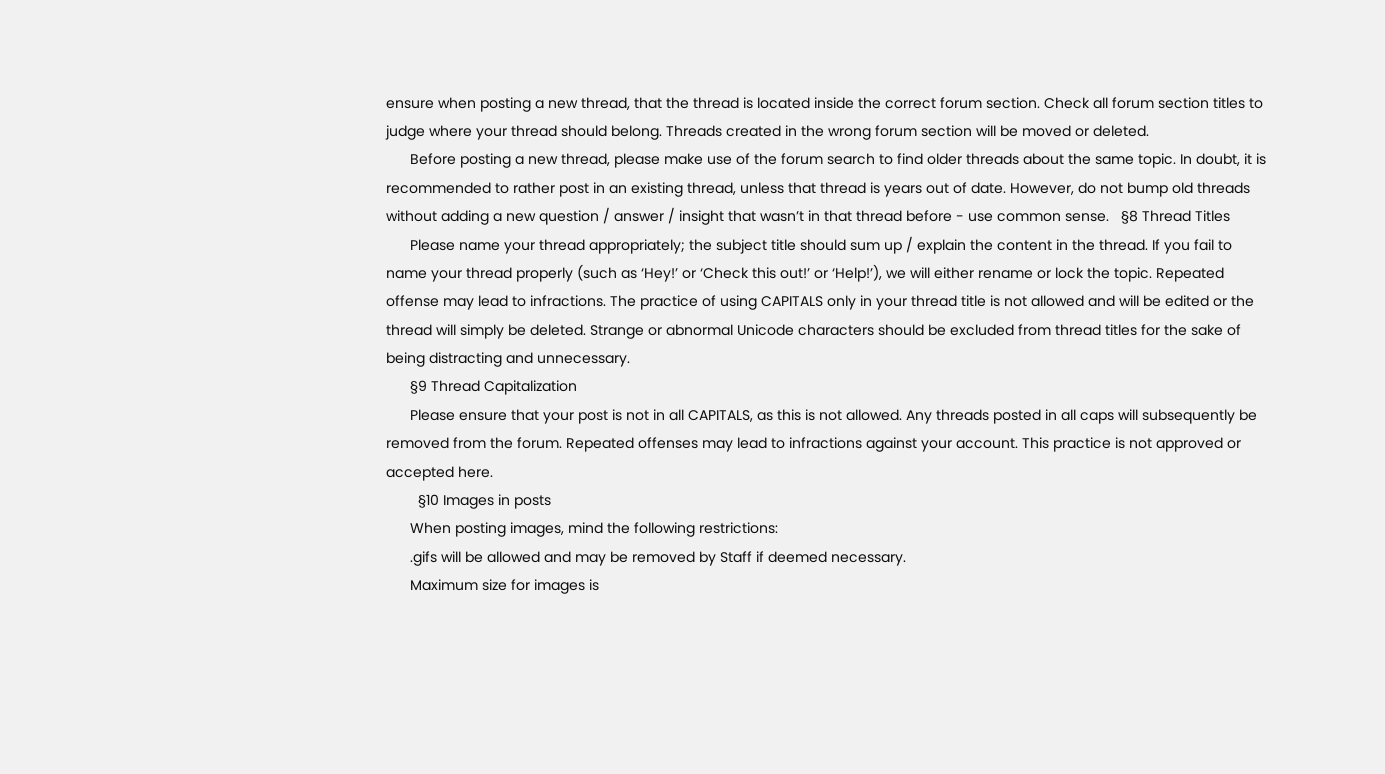ensure when posting a new thread, that the thread is located inside the correct forum section. Check all forum section titles to judge where your thread should belong. Threads created in the wrong forum section will be moved or deleted.
      Before posting a new thread, please make use of the forum search to find older threads about the same topic. In doubt, it is recommended to rather post in an existing thread, unless that thread is years out of date. However, do not bump old threads without adding a new question / answer / insight that wasn’t in that thread before - use common sense.   §8 Thread Titles
      Please name your thread appropriately; the subject title should sum up / explain the content in the thread. If you fail to name your thread properly (such as ‘Hey!’ or ‘Check this out!’ or ‘Help!’), we will either rename or lock the topic. Repeated offense may lead to infractions. The practice of using CAPITALS only in your thread title is not allowed and will be edited or the thread will simply be deleted. Strange or abnormal Unicode characters should be excluded from thread titles for the sake of being distracting and unnecessary.
      §9 Thread Capitalization
      Please ensure that your post is not in all CAPITALS, as this is not allowed. Any threads posted in all caps will subsequently be removed from the forum. Repeated offenses may lead to infractions against your account. This practice is not approved or accepted here.
        §10 Images in posts
      When posting images, mind the following restrictions:
      .gifs will be allowed and may be removed by Staff if deemed necessary.
      Maximum size for images is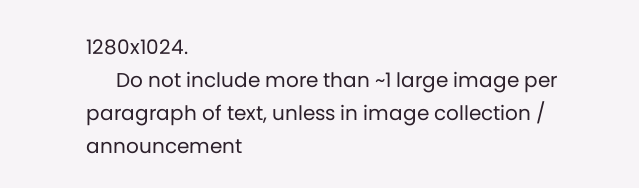1280x1024.
      Do not include more than ~1 large image per paragraph of text, unless in image collection / announcement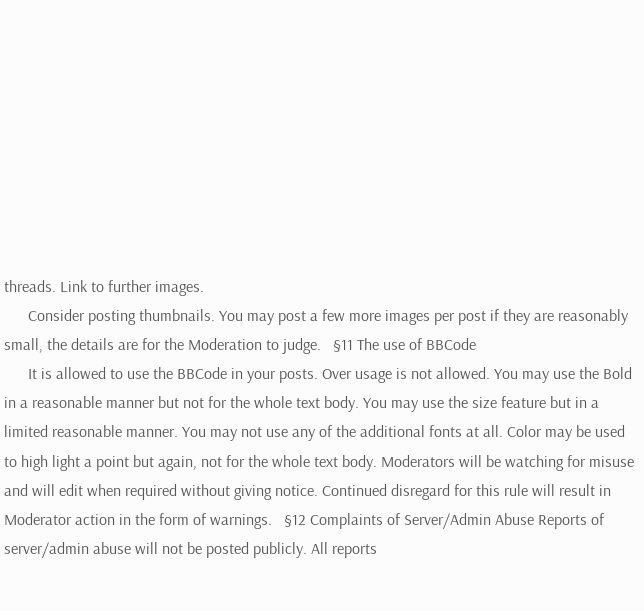threads. Link to further images.
      Consider posting thumbnails. You may post a few more images per post if they are reasonably small, the details are for the Moderation to judge.   §11 The use of BBCode
      It is allowed to use the BBCode in your posts. Over usage is not allowed. You may use the Bold in a reasonable manner but not for the whole text body. You may use the size feature but in a limited reasonable manner. You may not use any of the additional fonts at all. Color may be used to high light a point but again, not for the whole text body. Moderators will be watching for misuse and will edit when required without giving notice. Continued disregard for this rule will result in Moderator action in the form of warnings.   §12 Complaints of Server/Admin Abuse Reports of server/admin abuse will not be posted publicly. All reports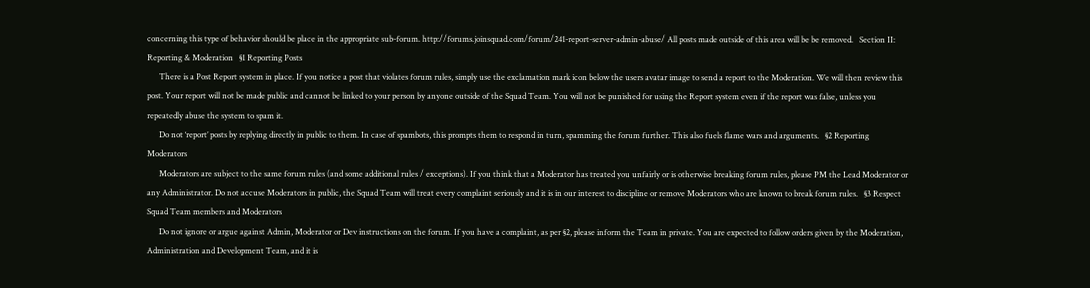concerning this type of behavior should be place in the appropriate sub-forum. http://forums.joinsquad.com/forum/241-report-server-admin-abuse/ All posts made outside of this area will be be removed.   Section II: Reporting & Moderation   §1 Reporting Posts
      There is a Post Report system in place. If you notice a post that violates forum rules, simply use the exclamation mark icon below the users avatar image to send a report to the Moderation. We will then review this post. Your report will not be made public and cannot be linked to your person by anyone outside of the Squad Team. You will not be punished for using the Report system even if the report was false, unless you repeatedly abuse the system to spam it.
      Do not ‘report’ posts by replying directly in public to them. In case of spambots, this prompts them to respond in turn, spamming the forum further. This also fuels flame wars and arguments.   §2 Reporting Moderators
      Moderators are subject to the same forum rules (and some additional rules / exceptions). If you think that a Moderator has treated you unfairly or is otherwise breaking forum rules, please PM the Lead Moderator or any Administrator. Do not accuse Moderators in public, the Squad Team will treat every complaint seriously and it is in our interest to discipline or remove Moderators who are known to break forum rules.   §3 Respect Squad Team members and Moderators
      Do not ignore or argue against Admin, Moderator or Dev instructions on the forum. If you have a complaint, as per §2, please inform the Team in private. You are expected to follow orders given by the Moderation, Administration and Development Team, and it is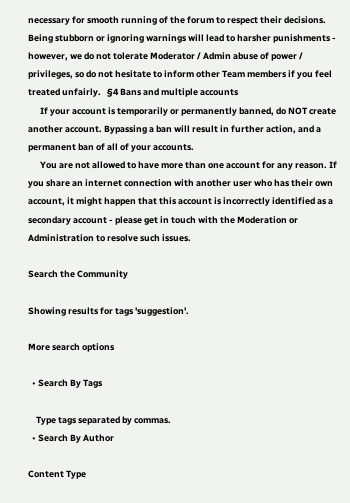necessary for smooth running of the forum to respect their decisions. Being stubborn or ignoring warnings will lead to harsher punishments - however, we do not tolerate Moderator / Admin abuse of power / privileges, so do not hesitate to inform other Team members if you feel treated unfairly.   §4 Bans and multiple accounts
      If your account is temporarily or permanently banned, do NOT create another account. Bypassing a ban will result in further action, and a permanent ban of all of your accounts.
      You are not allowed to have more than one account for any reason. If you share an internet connection with another user who has their own account, it might happen that this account is incorrectly identified as a secondary account - please get in touch with the Moderation or Administration to resolve such issues.

Search the Community

Showing results for tags 'suggestion'.

More search options

  • Search By Tags

    Type tags separated by commas.
  • Search By Author

Content Type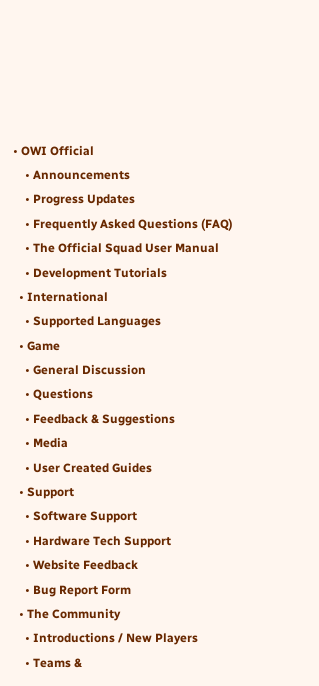• OWI Official
    • Announcements
    • Progress Updates
    • Frequently Asked Questions (FAQ)
    • The Official Squad User Manual
    • Development Tutorials
  • International
    • Supported Languages
  • Game
    • General Discussion
    • Questions
    • Feedback & Suggestions
    • Media
    • User Created Guides
  • Support
    • Software Support
    • Hardware Tech Support
    • Website Feedback
    • Bug Report Form
  • The Community
    • Introductions / New Players
    • Teams &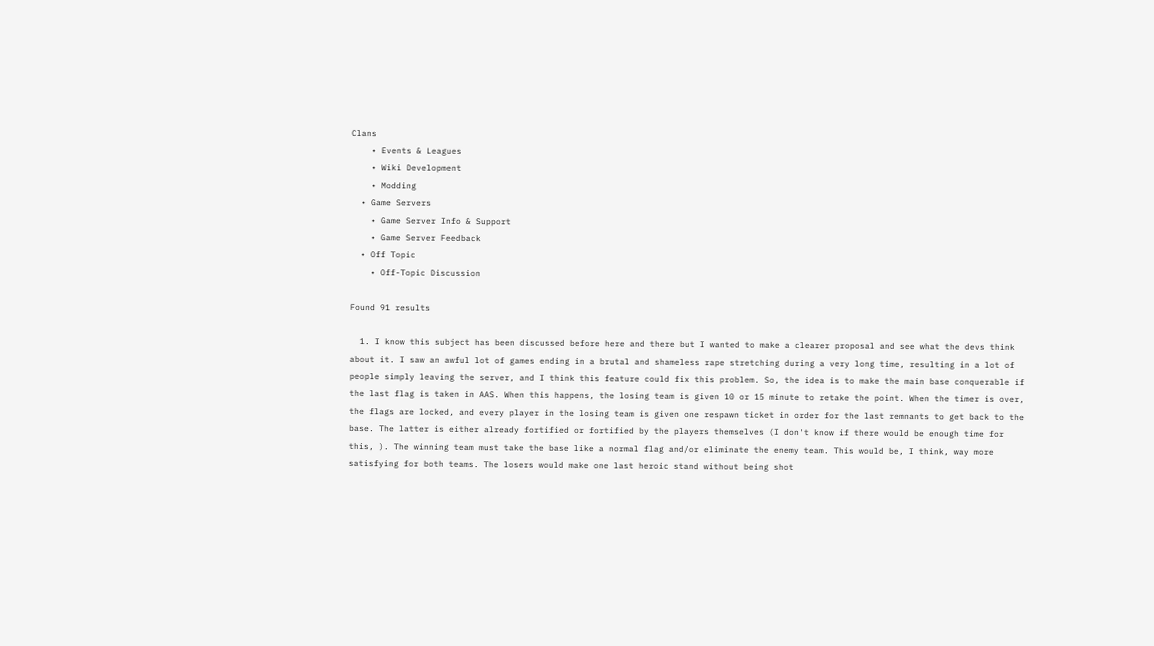Clans
    • Events & Leagues
    • Wiki Development
    • Modding
  • Game Servers
    • Game Server Info & Support
    • Game Server Feedback
  • Off Topic
    • Off-Topic Discussion

Found 91 results

  1. I know this subject has been discussed before here and there but I wanted to make a clearer proposal and see what the devs think about it. I saw an awful lot of games ending in a brutal and shameless rape stretching during a very long time, resulting in a lot of people simply leaving the server, and I think this feature could fix this problem. So, the idea is to make the main base conquerable if the last flag is taken in AAS. When this happens, the losing team is given 10 or 15 minute to retake the point. When the timer is over, the flags are locked, and every player in the losing team is given one respawn ticket in order for the last remnants to get back to the base. The latter is either already fortified or fortified by the players themselves (I don't know if there would be enough time for this, ). The winning team must take the base like a normal flag and/or eliminate the enemy team. This would be, I think, way more satisfying for both teams. The losers would make one last heroic stand without being shot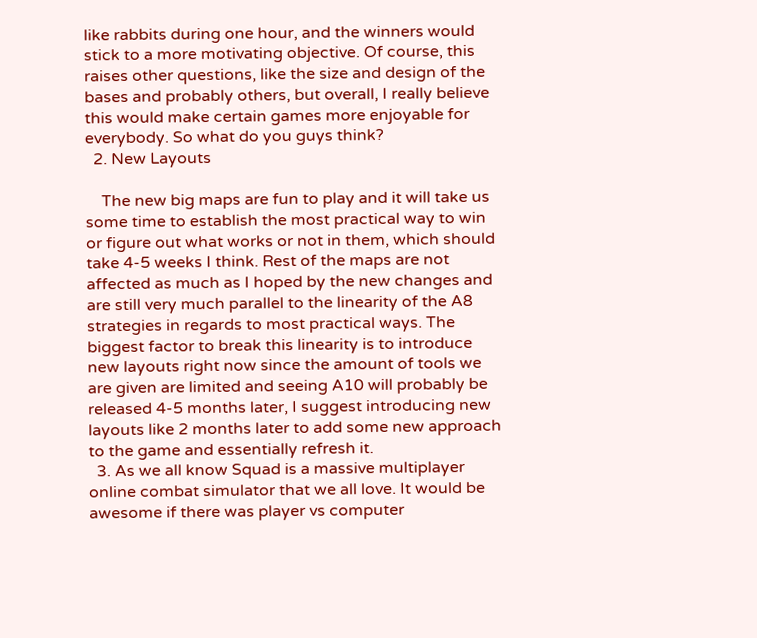like rabbits during one hour, and the winners would stick to a more motivating objective. Of course, this raises other questions, like the size and design of the bases and probably others, but overall, I really believe this would make certain games more enjoyable for everybody. So what do you guys think?
  2. New Layouts

    The new big maps are fun to play and it will take us some time to establish the most practical way to win or figure out what works or not in them, which should take 4-5 weeks I think. Rest of the maps are not affected as much as I hoped by the new changes and are still very much parallel to the linearity of the A8 strategies in regards to most practical ways. The biggest factor to break this linearity is to introduce new layouts right now since the amount of tools we are given are limited and seeing A10 will probably be released 4-5 months later, I suggest introducing new layouts like 2 months later to add some new approach to the game and essentially refresh it.
  3. As we all know Squad is a massive multiplayer online combat simulator that we all love. It would be awesome if there was player vs computer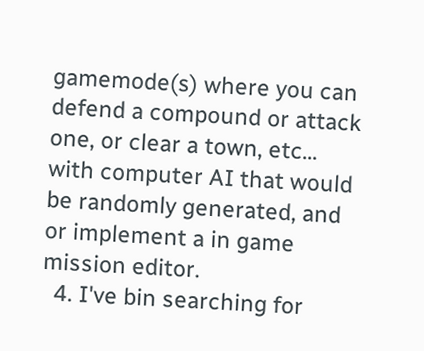gamemode(s) where you can defend a compound or attack one, or clear a town, etc... with computer AI that would be randomly generated, and or implement a in game mission editor.
  4. I've bin searching for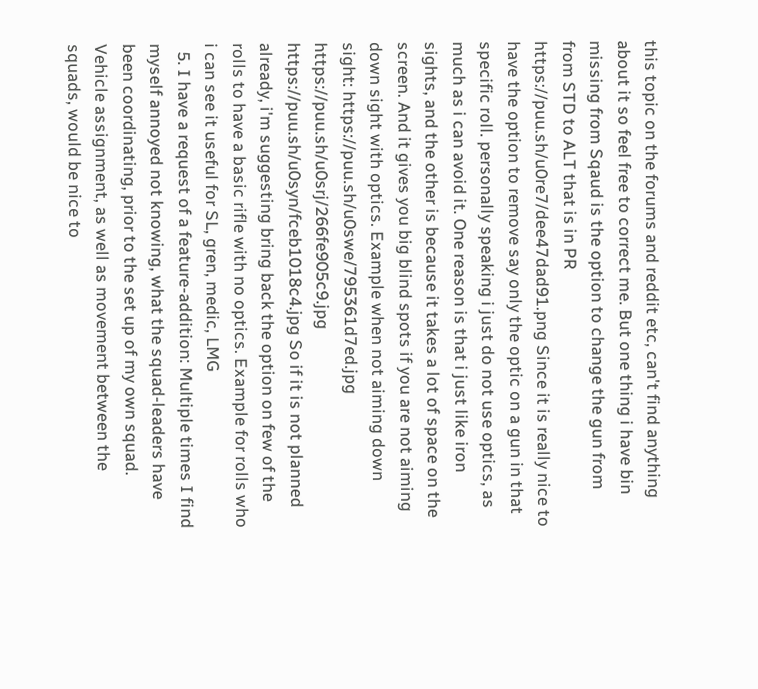this topic on the forums and reddit etc, can't find anything about it so feel free to correct me. But one thing i have bin missing from Sqaud is the option to change the gun from from STD to ALT that is in PR https://puu.sh/u0re7/dee47dad91.png Since it is really nice to have the option to remove say only the optic on a gun in that specific roll. personally speaking i just do not use optics, as much as i can avoid it. One reason is that i just like iron sights, and the other is because it takes a lot of space on the screen. And it gives you big blind spots if you are not aiming down sight with optics. Example when not aiming down sight: https://puu.sh/u0swe/795361d7ed.jpg https://puu.sh/u0srj/266fe905c9.jpg https://puu.sh/u0syn/fceb1018c4.jpg So if it is not planned already, i'm suggesting bring back the option on few of the rolls to have a basic rifle with no optics. Example for rolls who i can see it useful for SL, gren, medic, LMG
  5. I have a request of a feature-addition: Multiple times I find myself annoyed not knowing, what the squad-leaders have been coordinating, prior to the set up of my own squad. Vehicle assignment, as well as movement between the squads, would be nice to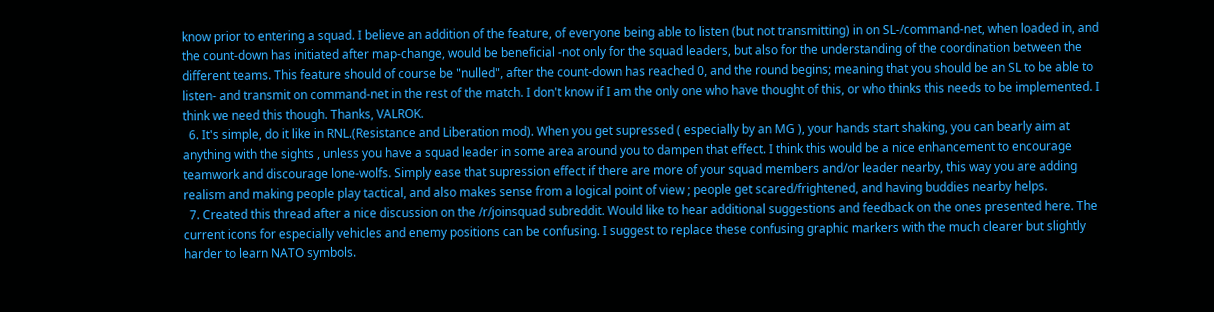know prior to entering a squad. I believe an addition of the feature, of everyone being able to listen (but not transmitting) in on SL-/command-net, when loaded in, and the count-down has initiated after map-change, would be beneficial -not only for the squad leaders, but also for the understanding of the coordination between the different teams. This feature should of course be "nulled", after the count-down has reached 0, and the round begins; meaning that you should be an SL to be able to listen- and transmit on command-net in the rest of the match. I don't know if I am the only one who have thought of this, or who thinks this needs to be implemented. I think we need this though. Thanks, VALROK.
  6. It's simple, do it like in RNL.(Resistance and Liberation mod). When you get supressed ( especially by an MG ), your hands start shaking, you can bearly aim at anything with the sights , unless you have a squad leader in some area around you to dampen that effect. I think this would be a nice enhancement to encourage teamwork and discourage lone-wolfs. Simply ease that supression effect if there are more of your squad members and/or leader nearby, this way you are adding realism and making people play tactical, and also makes sense from a logical point of view ; people get scared/frightened, and having buddies nearby helps.
  7. Created this thread after a nice discussion on the /r/joinsquad subreddit. Would like to hear additional suggestions and feedback on the ones presented here. The current icons for especially vehicles and enemy positions can be confusing. I suggest to replace these confusing graphic markers with the much clearer but slightly harder to learn NATO symbols.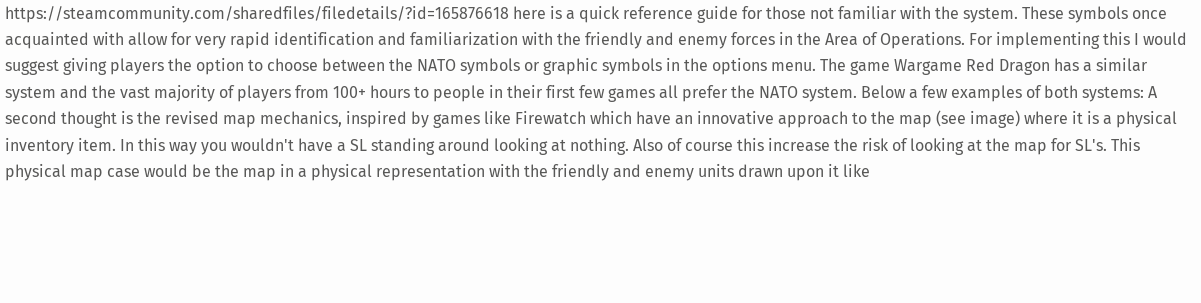https://steamcommunity.com/sharedfiles/filedetails/?id=165876618 here is a quick reference guide for those not familiar with the system. These symbols once acquainted with allow for very rapid identification and familiarization with the friendly and enemy forces in the Area of Operations. For implementing this I would suggest giving players the option to choose between the NATO symbols or graphic symbols in the options menu. The game Wargame Red Dragon has a similar system and the vast majority of players from 100+ hours to people in their first few games all prefer the NATO system. Below a few examples of both systems: A second thought is the revised map mechanics, inspired by games like Firewatch which have an innovative approach to the map (see image) where it is a physical inventory item. In this way you wouldn't have a SL standing around looking at nothing. Also of course this increase the risk of looking at the map for SL's. This physical map case would be the map in a physical representation with the friendly and enemy units drawn upon it like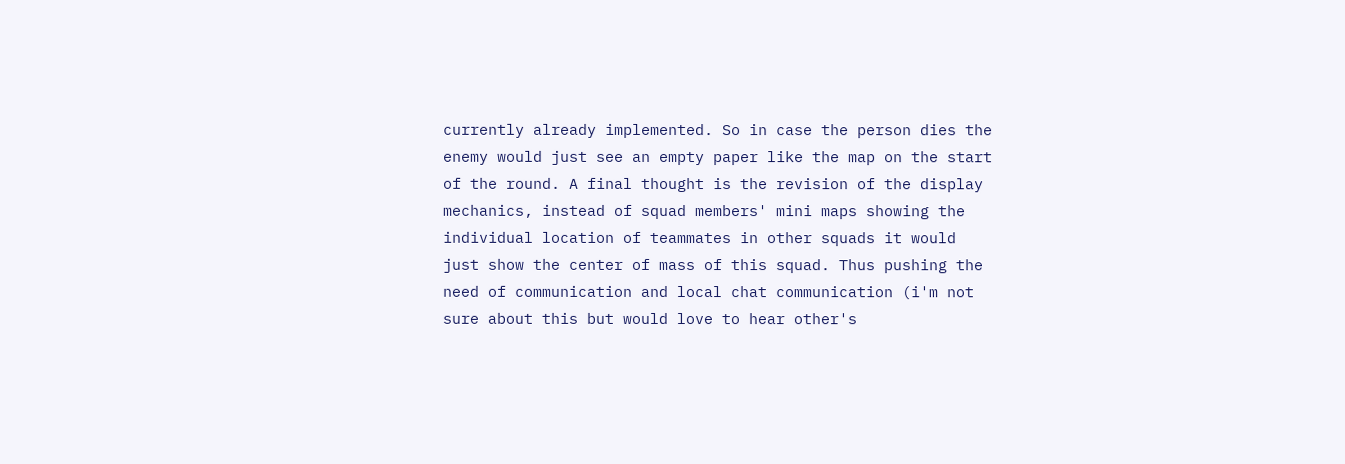currently already implemented. So in case the person dies the enemy would just see an empty paper like the map on the start of the round. A final thought is the revision of the display mechanics, instead of squad members' mini maps showing the individual location of teammates in other squads it would just show the center of mass of this squad. Thus pushing the need of communication and local chat communication (i'm not sure about this but would love to hear other's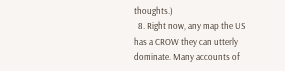thoughts.)
  8. Right now, any map the US has a CROW they can utterly dominate. Many accounts of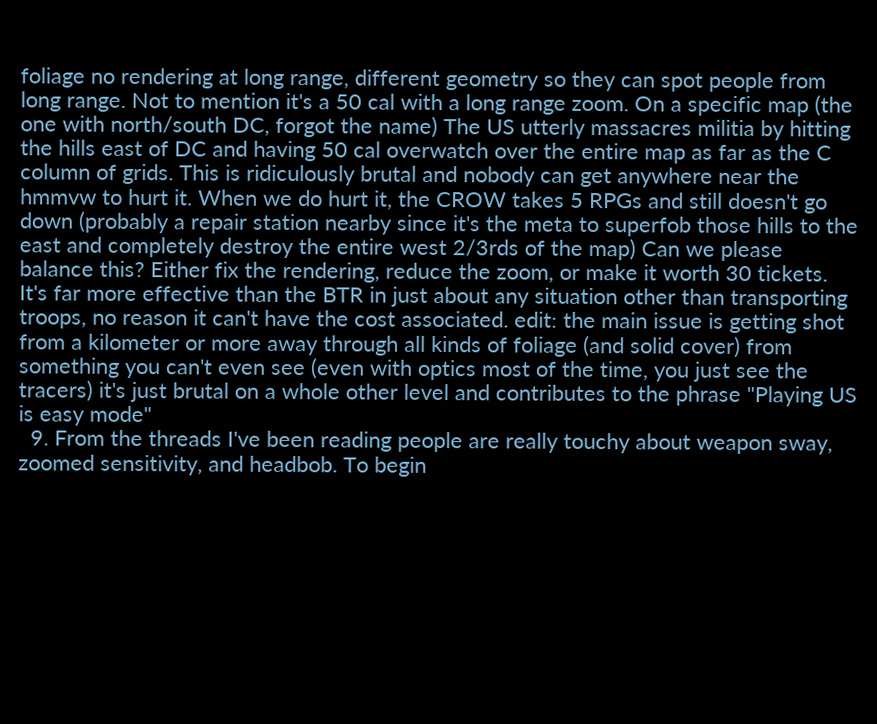foliage no rendering at long range, different geometry so they can spot people from long range. Not to mention it's a 50 cal with a long range zoom. On a specific map (the one with north/south DC, forgot the name) The US utterly massacres militia by hitting the hills east of DC and having 50 cal overwatch over the entire map as far as the C column of grids. This is ridiculously brutal and nobody can get anywhere near the hmmvw to hurt it. When we do hurt it, the CROW takes 5 RPGs and still doesn't go down (probably a repair station nearby since it's the meta to superfob those hills to the east and completely destroy the entire west 2/3rds of the map) Can we please balance this? Either fix the rendering, reduce the zoom, or make it worth 30 tickets. It's far more effective than the BTR in just about any situation other than transporting troops, no reason it can't have the cost associated. edit: the main issue is getting shot from a kilometer or more away through all kinds of foliage (and solid cover) from something you can't even see (even with optics most of the time, you just see the tracers) it's just brutal on a whole other level and contributes to the phrase "Playing US is easy mode"
  9. From the threads I've been reading people are really touchy about weapon sway, zoomed sensitivity, and headbob. To begin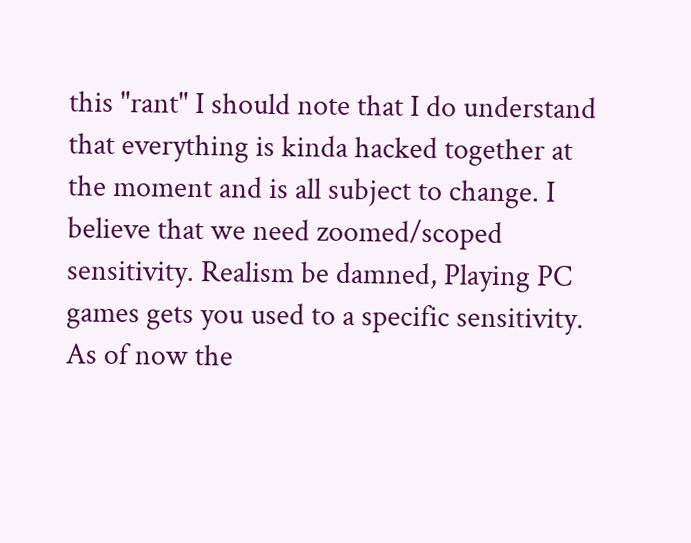this "rant" I should note that I do understand that everything is kinda hacked together at the moment and is all subject to change. I believe that we need zoomed/scoped sensitivity. Realism be damned, Playing PC games gets you used to a specific sensitivity. As of now the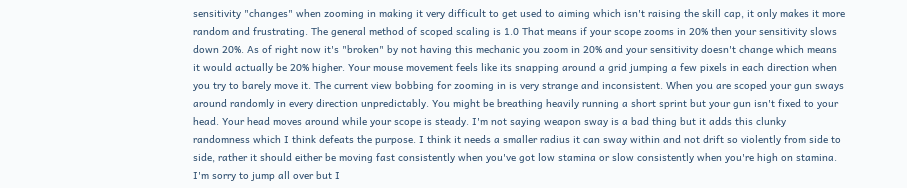sensitivity "changes" when zooming in making it very difficult to get used to aiming which isn't raising the skill cap, it only makes it more random and frustrating. The general method of scoped scaling is 1.0 That means if your scope zooms in 20% then your sensitivity slows down 20%. As of right now it's "broken" by not having this mechanic you zoom in 20% and your sensitivity doesn't change which means it would actually be 20% higher. Your mouse movement feels like its snapping around a grid jumping a few pixels in each direction when you try to barely move it. The current view bobbing for zooming in is very strange and inconsistent. When you are scoped your gun sways around randomly in every direction unpredictably. You might be breathing heavily running a short sprint but your gun isn't fixed to your head. Your head moves around while your scope is steady. I'm not saying weapon sway is a bad thing but it adds this clunky randomness which I think defeats the purpose. I think it needs a smaller radius it can sway within and not drift so violently from side to side, rather it should either be moving fast consistently when you've got low stamina or slow consistently when you're high on stamina. I'm sorry to jump all over but I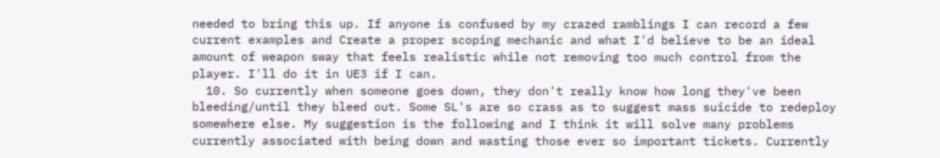needed to bring this up. If anyone is confused by my crazed ramblings I can record a few current examples and Create a proper scoping mechanic and what I'd believe to be an ideal amount of weapon sway that feels realistic while not removing too much control from the player. I'll do it in UE3 if I can.
  10. So currently when someone goes down, they don't really know how long they've been bleeding/until they bleed out. Some SL's are so crass as to suggest mass suicide to redeploy somewhere else. My suggestion is the following and I think it will solve many problems currently associated with being down and wasting those ever so important tickets. Currently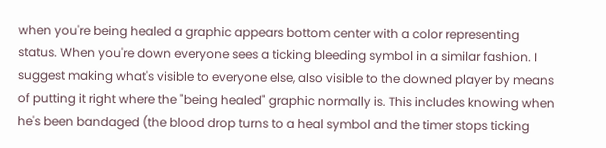when you're being healed a graphic appears bottom center with a color representing status. When you're down everyone sees a ticking bleeding symbol in a similar fashion. I suggest making what's visible to everyone else, also visible to the downed player by means of putting it right where the "being healed" graphic normally is. This includes knowing when he's been bandaged (the blood drop turns to a heal symbol and the timer stops ticking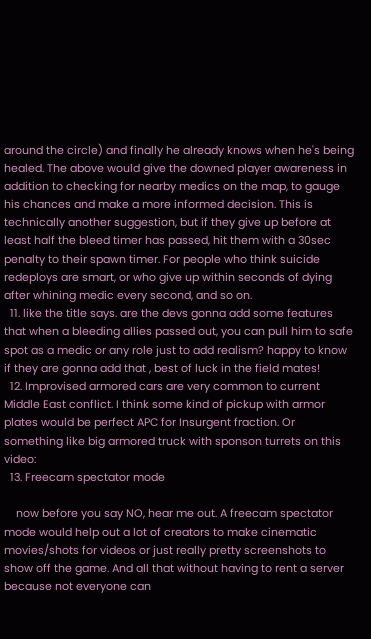around the circle) and finally he already knows when he's being healed. The above would give the downed player awareness in addition to checking for nearby medics on the map, to gauge his chances and make a more informed decision. This is technically another suggestion, but if they give up before at least half the bleed timer has passed, hit them with a 30sec penalty to their spawn timer. For people who think suicide redeploys are smart, or who give up within seconds of dying after whining medic every second, and so on.
  11. like the title says. are the devs gonna add some features that when a bleeding allies passed out, you can pull him to safe spot as a medic or any role just to add realism? happy to know if they are gonna add that , best of luck in the field mates!
  12. Improvised armored cars are very common to current Middle East conflict. I think some kind of pickup with armor plates would be perfect APC for Insurgent fraction. Or something like big armored truck with sponson turrets on this video:
  13. Freecam spectator mode

    now before you say NO, hear me out. A freecam spectator mode would help out a lot of creators to make cinematic movies/shots for videos or just really pretty screenshots to show off the game. And all that without having to rent a server because not everyone can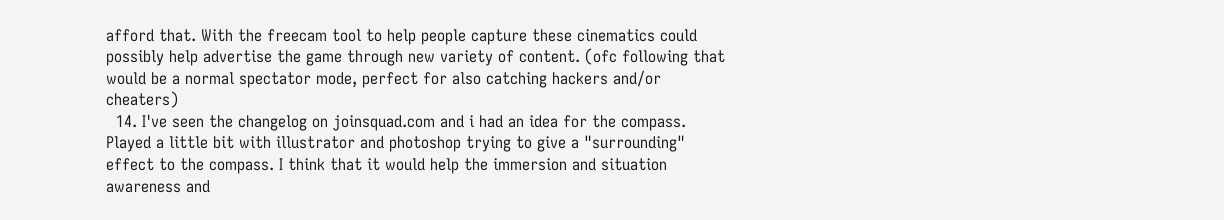afford that. With the freecam tool to help people capture these cinematics could possibly help advertise the game through new variety of content. (ofc following that would be a normal spectator mode, perfect for also catching hackers and/or cheaters)
  14. I've seen the changelog on joinsquad.com and i had an idea for the compass. Played a little bit with illustrator and photoshop trying to give a "surrounding" effect to the compass. I think that it would help the immersion and situation awareness and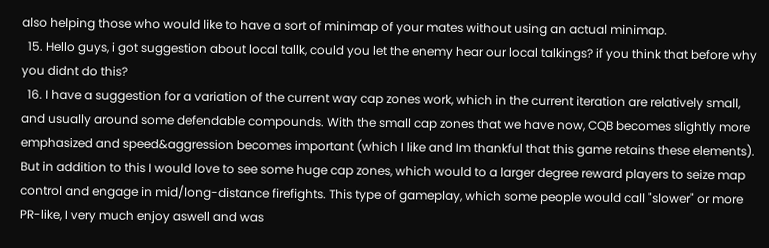also helping those who would like to have a sort of minimap of your mates without using an actual minimap.
  15. Hello guys, i got suggestion about local tallk, could you let the enemy hear our local talkings? if you think that before why you didnt do this?
  16. I have a suggestion for a variation of the current way cap zones work, which in the current iteration are relatively small, and usually around some defendable compounds. With the small cap zones that we have now, CQB becomes slightly more emphasized and speed&aggression becomes important (which I like and Im thankful that this game retains these elements). But in addition to this I would love to see some huge cap zones, which would to a larger degree reward players to seize map control and engage in mid/long-distance firefights. This type of gameplay, which some people would call "slower" or more PR-like, I very much enjoy aswell and was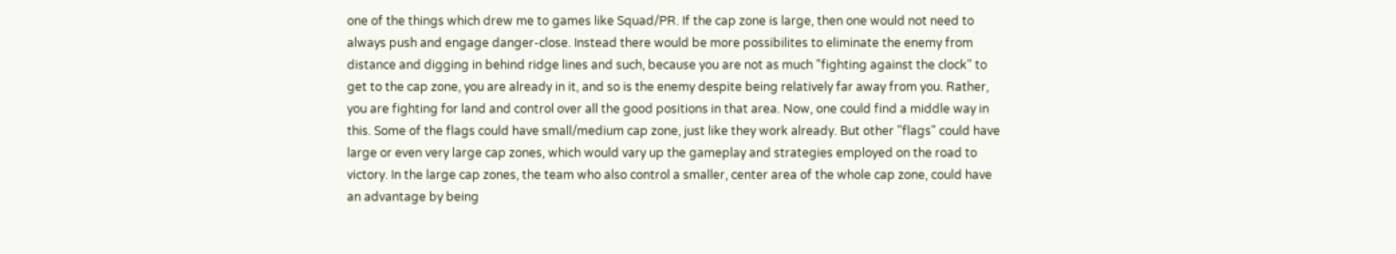one of the things which drew me to games like Squad/PR. If the cap zone is large, then one would not need to always push and engage danger-close. Instead there would be more possibilites to eliminate the enemy from distance and digging in behind ridge lines and such, because you are not as much "fighting against the clock" to get to the cap zone, you are already in it, and so is the enemy despite being relatively far away from you. Rather, you are fighting for land and control over all the good positions in that area. Now, one could find a middle way in this. Some of the flags could have small/medium cap zone, just like they work already. But other "flags" could have large or even very large cap zones, which would vary up the gameplay and strategies employed on the road to victory. In the large cap zones, the team who also control a smaller, center area of the whole cap zone, could have an advantage by being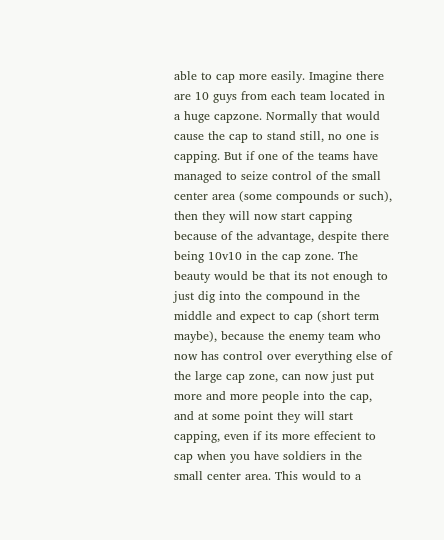able to cap more easily. Imagine there are 10 guys from each team located in a huge capzone. Normally that would cause the cap to stand still, no one is capping. But if one of the teams have managed to seize control of the small center area (some compounds or such), then they will now start capping because of the advantage, despite there being 10v10 in the cap zone. The beauty would be that its not enough to just dig into the compound in the middle and expect to cap (short term maybe), because the enemy team who now has control over everything else of the large cap zone, can now just put more and more people into the cap, and at some point they will start capping, even if its more effecient to cap when you have soldiers in the small center area. This would to a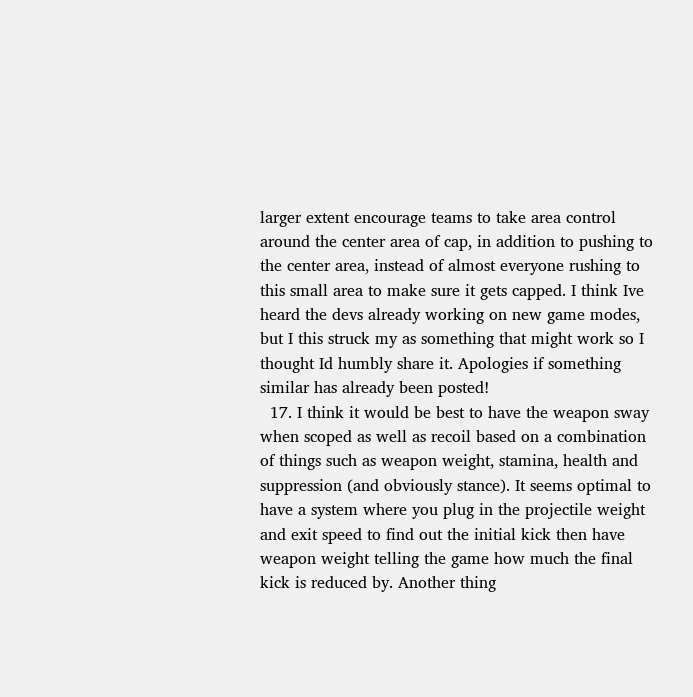larger extent encourage teams to take area control around the center area of cap, in addition to pushing to the center area, instead of almost everyone rushing to this small area to make sure it gets capped. I think Ive heard the devs already working on new game modes, but I this struck my as something that might work so I thought Id humbly share it. Apologies if something similar has already been posted!
  17. I think it would be best to have the weapon sway when scoped as well as recoil based on a combination of things such as weapon weight, stamina, health and suppression (and obviously stance). It seems optimal to have a system where you plug in the projectile weight and exit speed to find out the initial kick then have weapon weight telling the game how much the final kick is reduced by. Another thing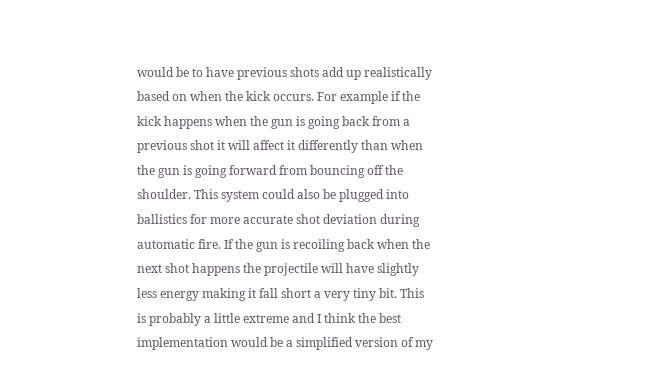would be to have previous shots add up realistically based on when the kick occurs. For example if the kick happens when the gun is going back from a previous shot it will affect it differently than when the gun is going forward from bouncing off the shoulder. This system could also be plugged into ballistics for more accurate shot deviation during automatic fire. If the gun is recoiling back when the next shot happens the projectile will have slightly less energy making it fall short a very tiny bit. This is probably a little extreme and I think the best implementation would be a simplified version of my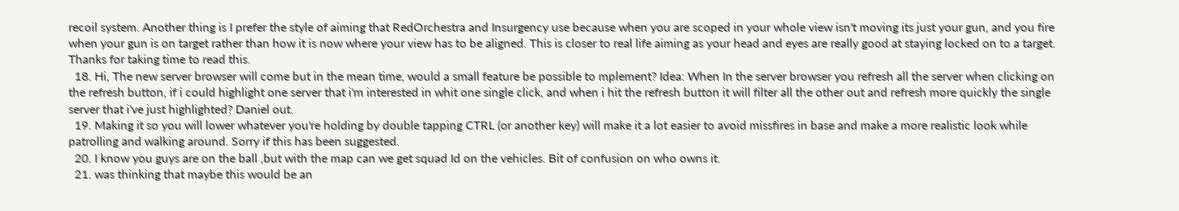recoil system. Another thing is I prefer the style of aiming that RedOrchestra and Insurgency use because when you are scoped in your whole view isn't moving its just your gun, and you fire when your gun is on target rather than how it is now where your view has to be aligned. This is closer to real life aiming as your head and eyes are really good at staying locked on to a target. Thanks for taking time to read this.
  18. Hi, The new server browser will come but in the mean time, would a small feature be possible to mplement? Idea: When In the server browser you refresh all the server when clicking on the refresh button, if i could highlight one server that i'm interested in whit one single click, and when i hit the refresh button it will filter all the other out and refresh more quickly the single server that i've just highlighted? Daniel out.
  19. Making it so you will lower whatever you're holding by double tapping CTRL (or another key) will make it a lot easier to avoid missfires in base and make a more realistic look while patrolling and walking around. Sorry if this has been suggested.
  20. I know you guys are on the ball ,but with the map can we get squad Id on the vehicles. Bit of confusion on who owns it.
  21. was thinking that maybe this would be an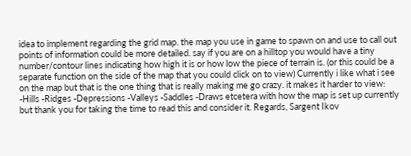idea to implement regarding the grid map. the map you use in game to spawn on and use to call out points of information could be more detailed. say if you are on a hilltop you would have a tiny number/contour lines indicating how high it is or how low the piece of terrain is. (or this could be a separate function on the side of the map that you could click on to view) Currently i like what i see on the map but that is the one thing that is really making me go crazy. it makes it harder to view: -Hills -Ridges -Depressions -Valleys -Saddles -Draws etcetera with how the map is set up currently but thank you for taking the time to read this and consider it. Regards, Sargent Ikov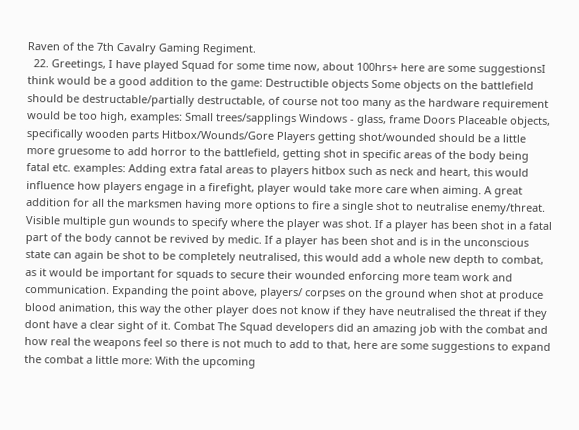Raven of the 7th Cavalry Gaming Regiment.
  22. Greetings, I have played Squad for some time now, about 100hrs+ here are some suggestionsI think would be a good addition to the game: Destructible objects Some objects on the battlefield should be destructable/partially destructable, of course not too many as the hardware requirement would be too high, examples: Small trees/sapplings Windows - glass, frame Doors Placeable objects, specifically wooden parts Hitbox/Wounds/Gore Players getting shot/wounded should be a little more gruesome to add horror to the battlefield, getting shot in specific areas of the body being fatal etc. examples: Adding extra fatal areas to players hitbox such as neck and heart, this would influence how players engage in a firefight, player would take more care when aiming. A great addition for all the marksmen having more options to fire a single shot to neutralise enemy/threat. Visible multiple gun wounds to specify where the player was shot. If a player has been shot in a fatal part of the body cannot be revived by medic. If a player has been shot and is in the unconscious state can again be shot to be completely neutralised, this would add a whole new depth to combat, as it would be important for squads to secure their wounded enforcing more team work and communication. Expanding the point above, players/ corpses on the ground when shot at produce blood animation, this way the other player does not know if they have neutralised the threat if they dont have a clear sight of it. Combat The Squad developers did an amazing job with the combat and how real the weapons feel so there is not much to add to that, here are some suggestions to expand the combat a little more: With the upcoming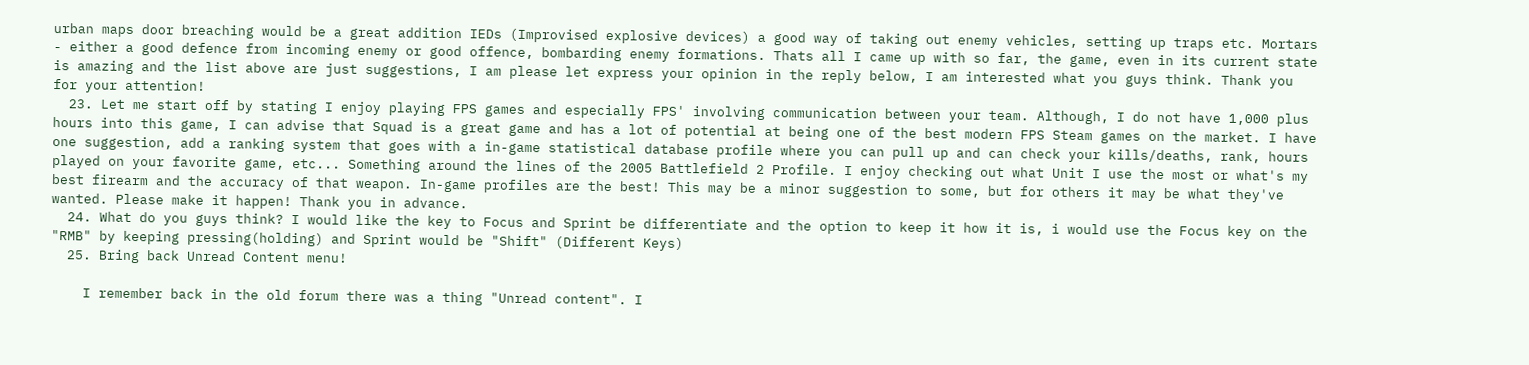urban maps door breaching would be a great addition IEDs (Improvised explosive devices) a good way of taking out enemy vehicles, setting up traps etc. Mortars - either a good defence from incoming enemy or good offence, bombarding enemy formations. Thats all I came up with so far, the game, even in its current state is amazing and the list above are just suggestions, I am please let express your opinion in the reply below, I am interested what you guys think. Thank you for your attention!
  23. Let me start off by stating I enjoy playing FPS games and especially FPS' involving communication between your team. Although, I do not have 1,000 plus hours into this game, I can advise that Squad is a great game and has a lot of potential at being one of the best modern FPS Steam games on the market. I have one suggestion, add a ranking system that goes with a in-game statistical database profile where you can pull up and can check your kills/deaths, rank, hours played on your favorite game, etc... Something around the lines of the 2005 Battlefield 2 Profile. I enjoy checking out what Unit I use the most or what's my best firearm and the accuracy of that weapon. In-game profiles are the best! This may be a minor suggestion to some, but for others it may be what they've wanted. Please make it happen! Thank you in advance.
  24. What do you guys think? I would like the key to Focus and Sprint be differentiate and the option to keep it how it is, i would use the Focus key on the "RMB" by keeping pressing(holding) and Sprint would be "Shift" (Different Keys)
  25. Bring back Unread Content menu!

    I remember back in the old forum there was a thing "Unread content". I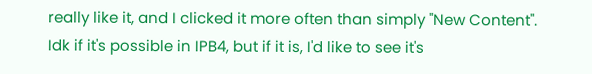really like it, and I clicked it more often than simply "New Content". Idk if it's possible in IPB4, but if it is, I'd like to see it's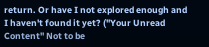return. Or have I not explored enough and I haven't found it yet? ("Your Unread Content" Not to be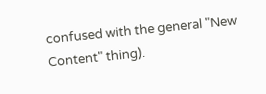confused with the general "New Content" thing).